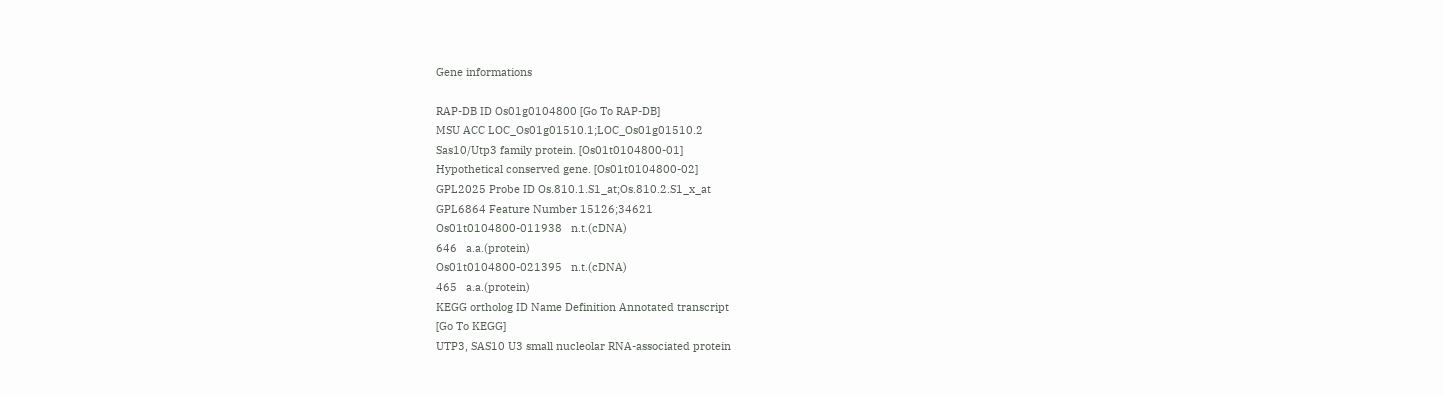Gene informations

RAP-DB ID Os01g0104800 [Go To RAP-DB]
MSU ACC LOC_Os01g01510.1;LOC_Os01g01510.2
Sas10/Utp3 family protein. [Os01t0104800-01]
Hypothetical conserved gene. [Os01t0104800-02]
GPL2025 Probe ID Os.810.1.S1_at;Os.810.2.S1_x_at
GPL6864 Feature Number 15126;34621
Os01t0104800-011938   n.t.(cDNA)
646   a.a.(protein)
Os01t0104800-021395   n.t.(cDNA)
465   a.a.(protein)
KEGG ortholog ID Name Definition Annotated transcript
[Go To KEGG]
UTP3, SAS10 U3 small nucleolar RNA-associated protein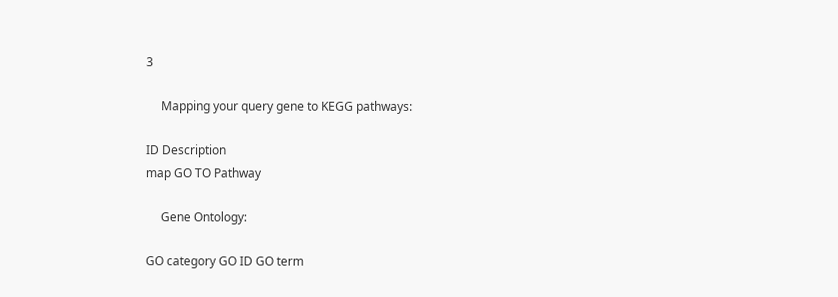3

     Mapping your query gene to KEGG pathways:

ID Description
map GO TO Pathway

     Gene Ontology:

GO category GO ID GO term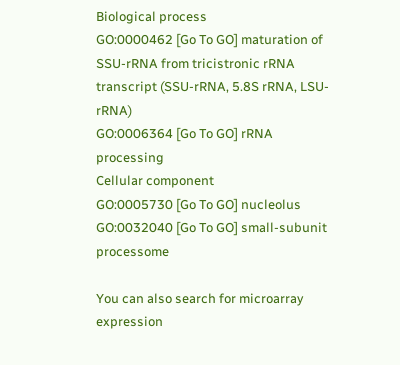Biological process
GO:0000462 [Go To GO] maturation of SSU-rRNA from tricistronic rRNA transcript (SSU-rRNA, 5.8S rRNA, LSU-rRNA)
GO:0006364 [Go To GO] rRNA processing
Cellular component
GO:0005730 [Go To GO] nucleolus
GO:0032040 [Go To GO] small-subunit processome

You can also search for microarray expression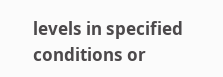levels in specified conditions or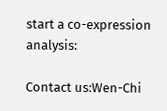start a co-expression analysis:

Contact us:Wen-Chi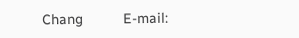Chang          E-mail: